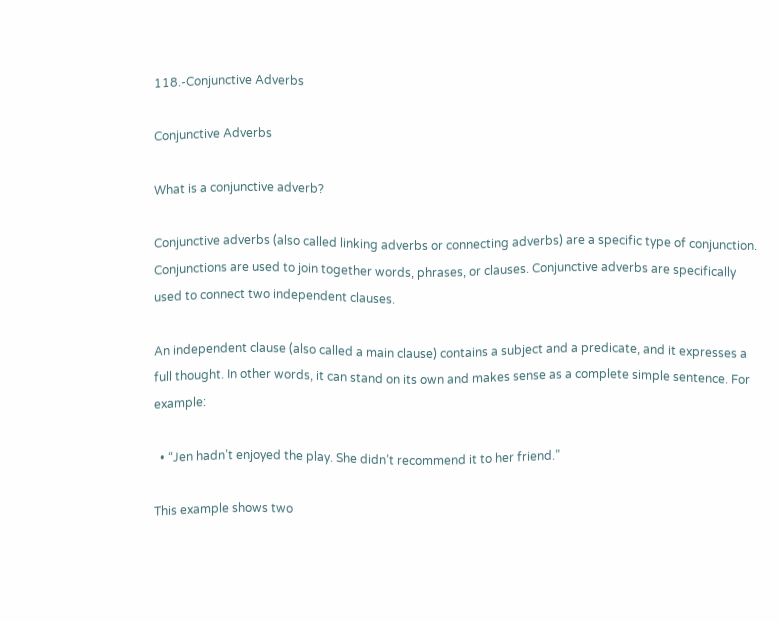118.-Conjunctive Adverbs

Conjunctive Adverbs

What is a conjunctive adverb?

Conjunctive adverbs (also called linking adverbs or connecting adverbs) are a specific type of conjunction. Conjunctions are used to join together words, phrases, or clauses. Conjunctive adverbs are specifically used to connect two independent clauses.

An independent clause (also called a main clause) contains a subject and a predicate, and it expresses a full thought. In other words, it can stand on its own and makes sense as a complete simple sentence. For example:

  • “Jen hadn’t enjoyed the play. She didn’t recommend it to her friend.”

This example shows two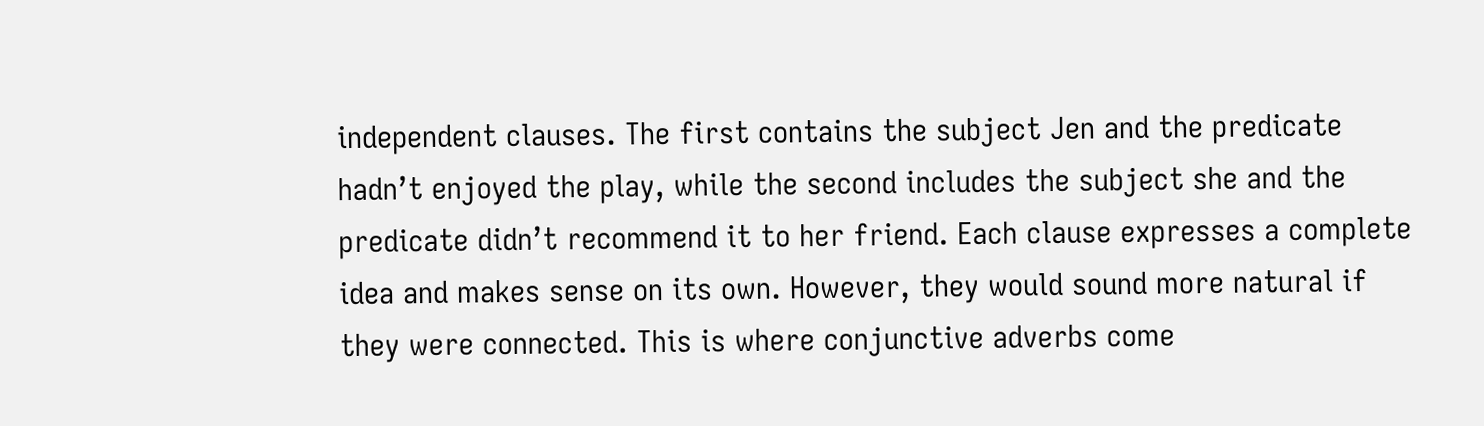independent clauses. The first contains the subject Jen and the predicate hadn’t enjoyed the play, while the second includes the subject she and the predicate didn’t recommend it to her friend. Each clause expresses a complete idea and makes sense on its own. However, they would sound more natural if they were connected. This is where conjunctive adverbs come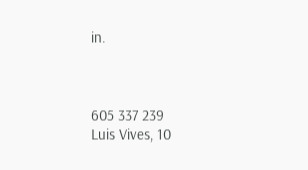in.



605 337 239
Luis Vives, 10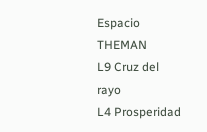Espacio THEMAN
L9 Cruz del rayo
L4 Prosperidad